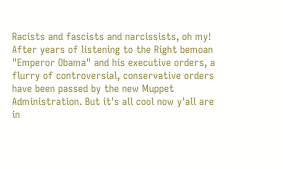Racists and fascists and narcissists, oh my! After years of listening to the Right bemoan "Emperor Obama" and his executive orders, a flurry of controversial, conservative orders have been passed by the new Muppet Administration. But it's all cool now y'all are in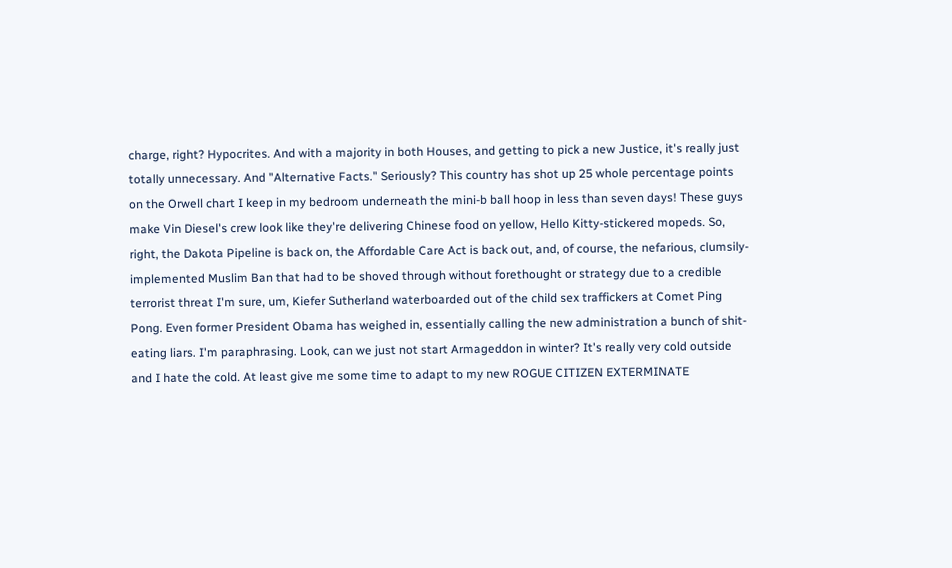charge, right? Hypocrites. And with a majority in both Houses, and getting to pick a new Justice, it's really just totally unnecessary. And "Alternative Facts." Seriously? This country has shot up 25 whole percentage points on the Orwell chart I keep in my bedroom underneath the mini-b ball hoop in less than seven days! These guys make Vin Diesel's crew look like they're delivering Chinese food on yellow, Hello Kitty-stickered mopeds. So, right, the Dakota Pipeline is back on, the Affordable Care Act is back out, and, of course, the nefarious, clumsily-implemented Muslim Ban that had to be shoved through without forethought or strategy due to a credible terrorist threat I'm sure, um, Kiefer Sutherland waterboarded out of the child sex traffickers at Comet Ping Pong. Even former President Obama has weighed in, essentially calling the new administration a bunch of shit-eating liars. I'm paraphrasing. Look, can we just not start Armageddon in winter? It's really very cold outside and I hate the cold. At least give me some time to adapt to my new ROGUE CITIZEN EXTERMINATE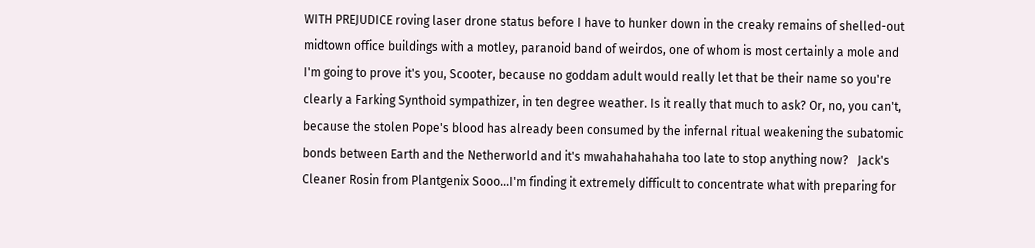WITH PREJUDICE roving laser drone status before I have to hunker down in the creaky remains of shelled-out midtown office buildings with a motley, paranoid band of weirdos, one of whom is most certainly a mole and I'm going to prove it's you, Scooter, because no goddam adult would really let that be their name so you're clearly a Farking Synthoid sympathizer, in ten degree weather. Is it really that much to ask? Or, no, you can't, because the stolen Pope's blood has already been consumed by the infernal ritual weakening the subatomic bonds between Earth and the Netherworld and it's mwahahahahaha too late to stop anything now?   Jack's Cleaner Rosin from Plantgenix Sooo...I'm finding it extremely difficult to concentrate what with preparing for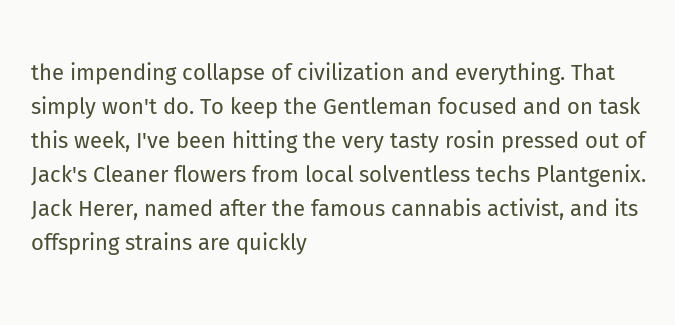the impending collapse of civilization and everything. That simply won't do. To keep the Gentleman focused and on task this week, I've been hitting the very tasty rosin pressed out of Jack's Cleaner flowers from local solventless techs Plantgenix. Jack Herer, named after the famous cannabis activist, and its offspring strains are quickly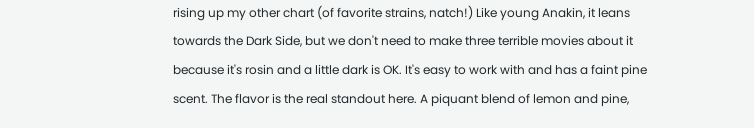rising up my other chart (of favorite strains, natch!) Like young Anakin, it leans towards the Dark Side, but we don't need to make three terrible movies about it because it's rosin and a little dark is OK. It's easy to work with and has a faint pine scent. The flavor is the real standout here. A piquant blend of lemon and pine,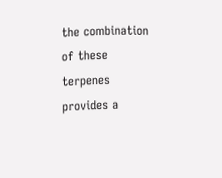the combination of these terpenes provides a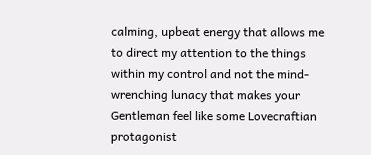calming, upbeat energy that allows me to direct my attention to the things within my control and not the mind-wrenching lunacy that makes your Gentleman feel like some Lovecraftian protagonist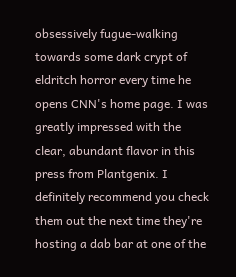obsessively fugue-walking towards some dark crypt of eldritch horror every time he opens CNN's home page. I was greatly impressed with the clear, abundant flavor in this press from Plantgenix. I definitely recommend you check them out the next time they're hosting a dab bar at one of the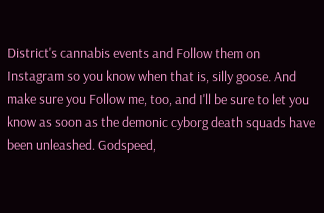District's cannabis events and Follow them on Instagram so you know when that is, silly goose. And make sure you Follow me, too, and I'll be sure to let you know as soon as the demonic cyborg death squads have been unleashed. Godspeed,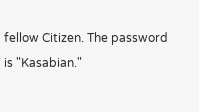fellow Citizen. The password is "Kasabian."